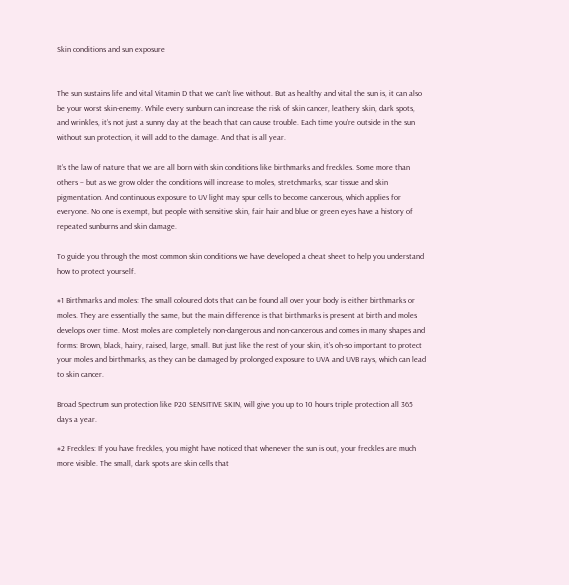Skin conditions and sun exposure


The sun sustains life and vital Vitamin D that we can’t live without. But as healthy and vital the sun is, it can also be your worst skin-enemy. While every sunburn can increase the risk of skin cancer, leathery skin, dark spots, and wrinkles, it’s not just a sunny day at the beach that can cause trouble. Each time you’re outside in the sun without sun protection, it will add to the damage. And that is all year.

It’s the law of nature that we are all born with skin conditions like birthmarks and freckles. Some more than others – but as we grow older the conditions will increase to moles, stretchmarks, scar tissue and skin pigmentation. And continuous exposure to UV light may spur cells to become cancerous, which applies for everyone. No one is exempt, but people with sensitive skin, fair hair and blue or green eyes have a history of repeated sunburns and skin damage.

To guide you through the most common skin conditions we have developed a cheat sheet to help you understand how to protect yourself.

#1 Birthmarks and moles: The small coloured dots that can be found all over your body is either birthmarks or moles. They are essentially the same, but the main difference is that birthmarks is present at birth and moles develops over time. Most moles are completely non-dangerous and non-cancerous and comes in many shapes and forms: Brown, black, hairy, raised, large, small. But just like the rest of your skin, it’s oh-so important to protect your moles and birthmarks, as they can be damaged by prolonged exposure to UVA and UVB rays, which can lead to skin cancer.

Broad Spectrum sun protection like P20 SENSITIVE SKIN, will give you up to 10 hours triple protection all 365 days a year.

#2 Freckles: If you have freckles, you might have noticed that whenever the sun is out, your freckles are much more visible. The small, dark spots are skin cells that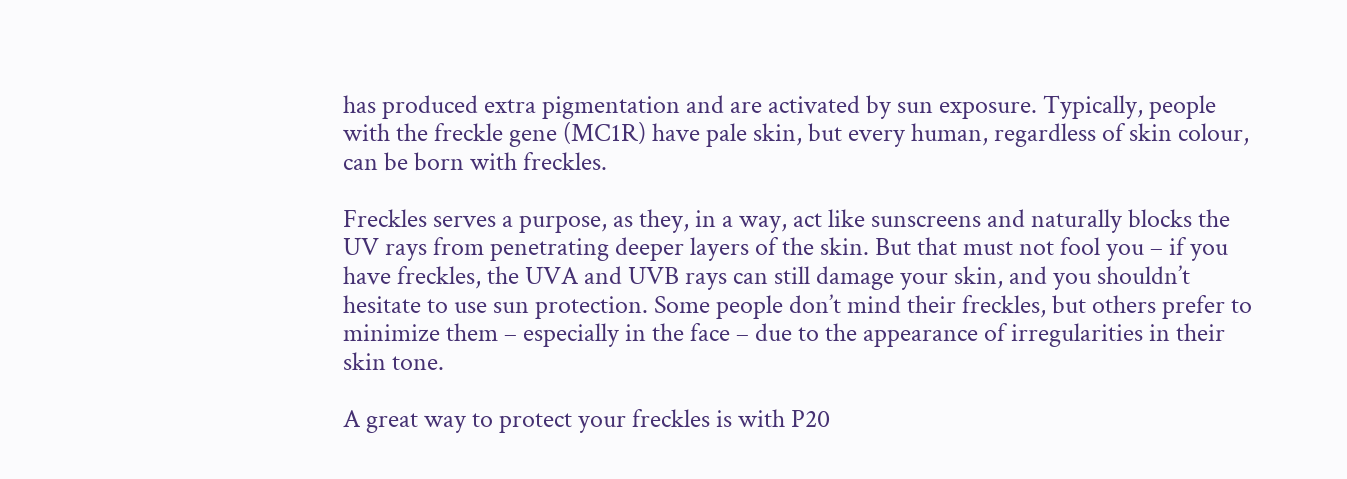has produced extra pigmentation and are activated by sun exposure. Typically, people with the freckle gene (MC1R) have pale skin, but every human, regardless of skin colour, can be born with freckles.

Freckles serves a purpose, as they, in a way, act like sunscreens and naturally blocks the UV rays from penetrating deeper layers of the skin. But that must not fool you – if you have freckles, the UVA and UVB rays can still damage your skin, and you shouldn’t hesitate to use sun protection. Some people don’t mind their freckles, but others prefer to minimize them – especially in the face – due to the appearance of irregularities in their skin tone.

A great way to protect your freckles is with P20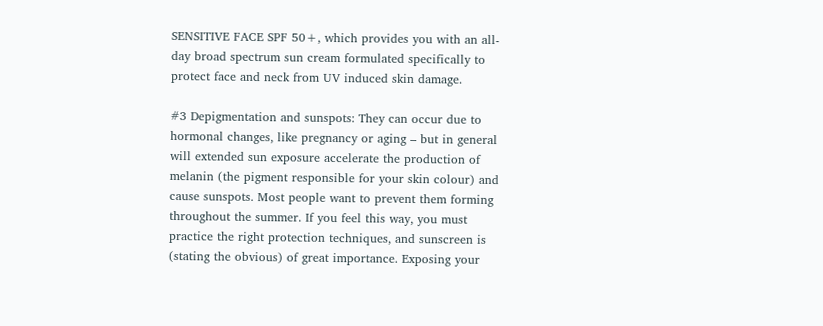SENSITIVE FACE SPF 50+, which provides you with an all-day broad spectrum sun cream formulated specifically to protect face and neck from UV induced skin damage.

#3 Depigmentation and sunspots: They can occur due to hormonal changes, like pregnancy or aging – but in general will extended sun exposure accelerate the production of melanin (the pigment responsible for your skin colour) and cause sunspots. Most people want to prevent them forming throughout the summer. If you feel this way, you must practice the right protection techniques, and sunscreen is (stating the obvious) of great importance. Exposing your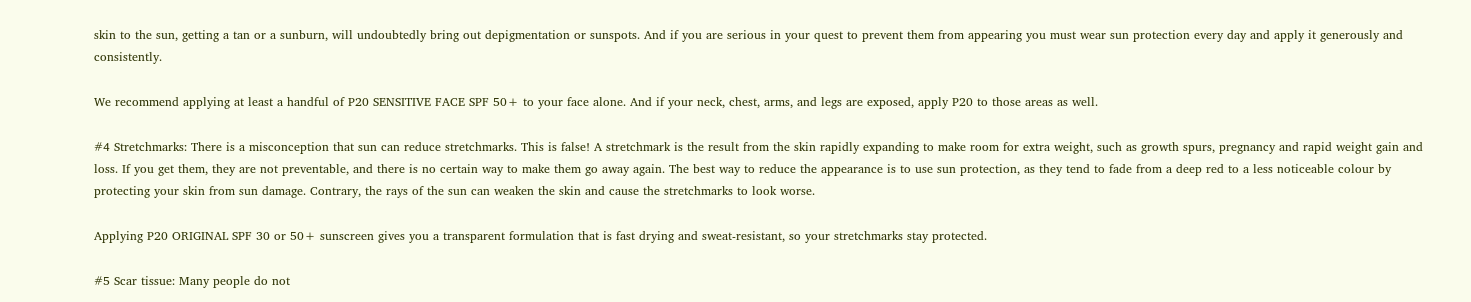skin to the sun, getting a tan or a sunburn, will undoubtedly bring out depigmentation or sunspots. And if you are serious in your quest to prevent them from appearing you must wear sun protection every day and apply it generously and consistently.

We recommend applying at least a handful of P20 SENSITIVE FACE SPF 50+ to your face alone. And if your neck, chest, arms, and legs are exposed, apply P20 to those areas as well.

#4 Stretchmarks: There is a misconception that sun can reduce stretchmarks. This is false! A stretchmark is the result from the skin rapidly expanding to make room for extra weight, such as growth spurs, pregnancy and rapid weight gain and loss. If you get them, they are not preventable, and there is no certain way to make them go away again. The best way to reduce the appearance is to use sun protection, as they tend to fade from a deep red to a less noticeable colour by protecting your skin from sun damage. Contrary, the rays of the sun can weaken the skin and cause the stretchmarks to look worse.

Applying P20 ORIGINAL SPF 30 or 50+ sunscreen gives you a transparent formulation that is fast drying and sweat-resistant, so your stretchmarks stay protected.

#5 Scar tissue: Many people do not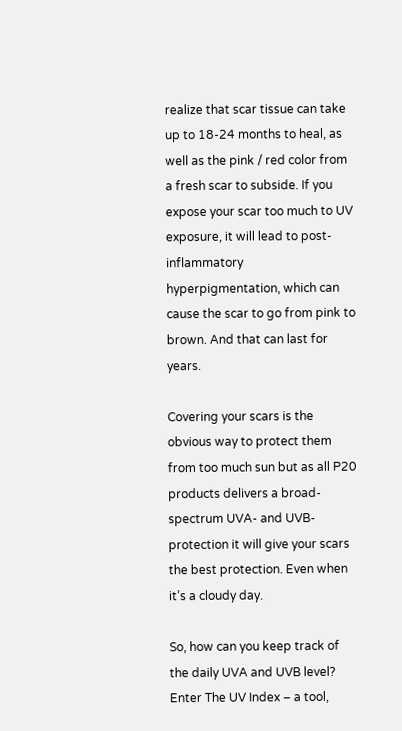realize that scar tissue can take up to 18-24 months to heal, as well as the pink / red color from a fresh scar to subside. If you expose your scar too much to UV exposure, it will lead to post-inflammatory hyperpigmentation, which can cause the scar to go from pink to brown. And that can last for years.

Covering your scars is the obvious way to protect them from too much sun but as all P20 products delivers a broad-spectrum UVA- and UVB-protection it will give your scars the best protection. Even when it’s a cloudy day.

So, how can you keep track of the daily UVA and UVB level? Enter The UV Index – a tool,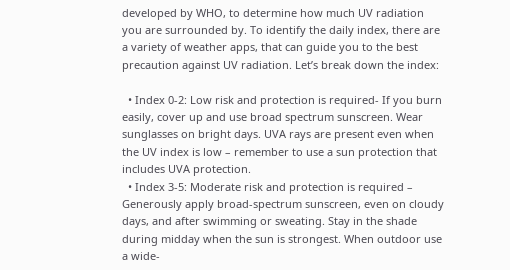developed by WHO, to determine how much UV radiation you are surrounded by. To identify the daily index, there are a variety of weather apps, that can guide you to the best precaution against UV radiation. Let’s break down the index:

  • Index 0-2: Low risk and protection is required- If you burn easily, cover up and use broad spectrum sunscreen. Wear sunglasses on bright days. UVA rays are present even when the UV index is low – remember to use a sun protection that includes UVA protection.
  • Index 3-5: Moderate risk and protection is required – Generously apply broad-spectrum sunscreen, even on cloudy days, and after swimming or sweating. Stay in the shade during midday when the sun is strongest. When outdoor use a wide-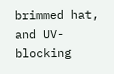brimmed hat, and UV-blocking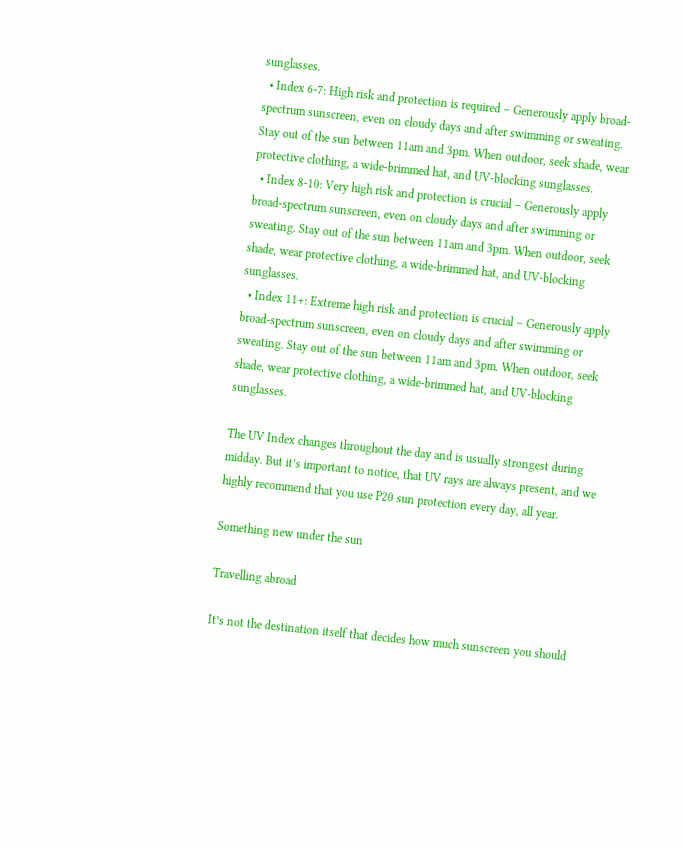sunglasses.
  • Index 6-7: High risk and protection is required – Generously apply broad-spectrum sunscreen, even on cloudy days and after swimming or sweating. Stay out of the sun between 11am and 3pm. When outdoor, seek shade, wear protective clothing, a wide-brimmed hat, and UV-blocking sunglasses.
  • Index 8-10: Very high risk and protection is crucial – Generously apply broad-spectrum sunscreen, even on cloudy days and after swimming or sweating. Stay out of the sun between 11am and 3pm. When outdoor, seek shade, wear protective clothing, a wide-brimmed hat, and UV-blocking sunglasses.
  • Index 11+: Extreme high risk and protection is crucial – Generously apply broad-spectrum sunscreen, even on cloudy days and after swimming or sweating. Stay out of the sun between 11am and 3pm. When outdoor, seek shade, wear protective clothing, a wide-brimmed hat, and UV-blocking sunglasses.

The UV Index changes throughout the day and is usually strongest during midday. But it’s important to notice, that UV rays are always present, and we highly recommend that you use P20 sun protection every day, all year.

Something new under the sun

Travelling abroad

It’s not the destination itself that decides how much sunscreen you should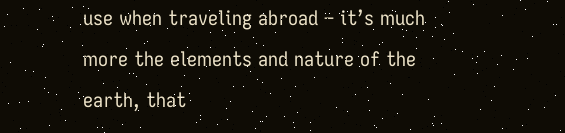use when traveling abroad – it’s much more the elements and nature of the earth, that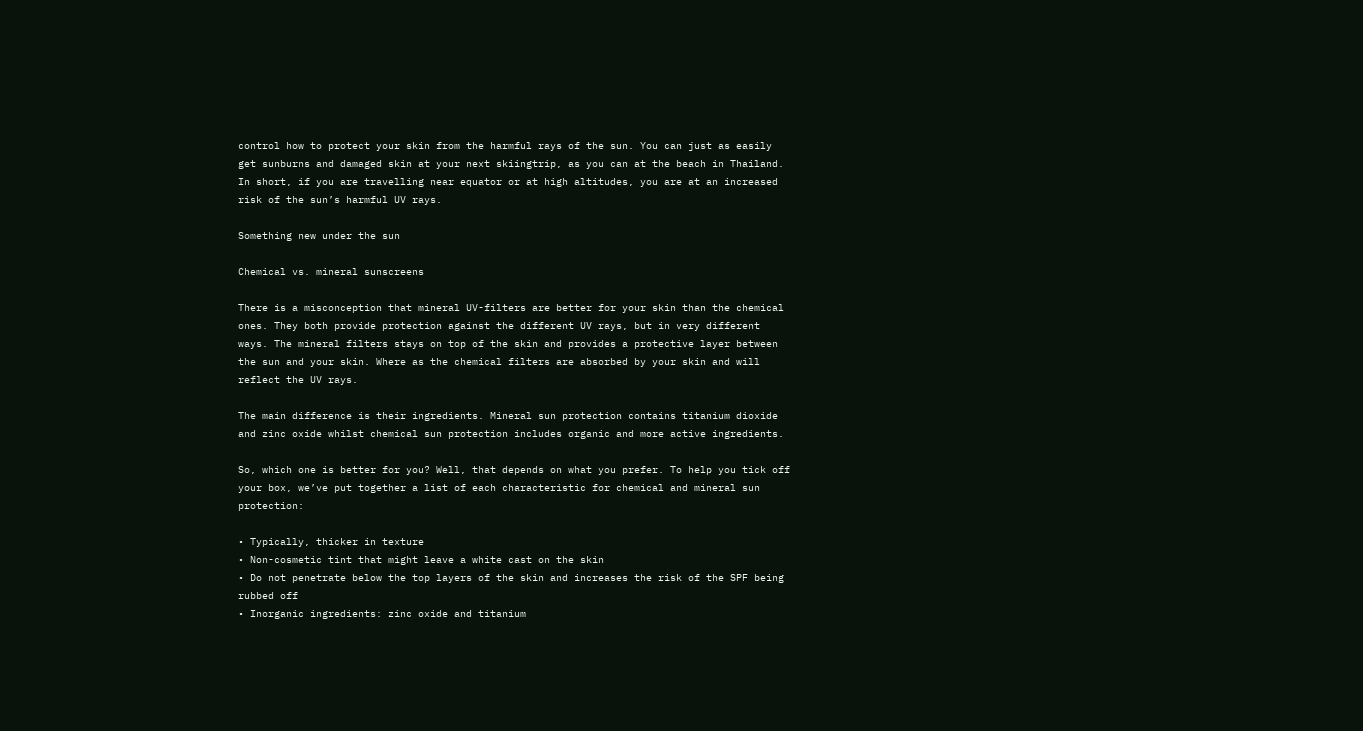control how to protect your skin from the harmful rays of the sun. You can just as easily get sunburns and damaged skin at your next skiingtrip, as you can at the beach in Thailand. In short, if you are travelling near equator or at high altitudes, you are at an increased risk of the sun’s harmful UV rays.

Something new under the sun

Chemical vs. mineral sunscreens

There is a misconception that mineral UV-filters are better for your skin than the chemical ones. They both provide protection against the different UV rays, but in very different ways. The mineral filters stays on top of the skin and provides a protective layer between the sun and your skin. Where as the chemical filters are absorbed by your skin and will reflect the UV rays.

The main difference is their ingredients. Mineral sun protection contains titanium dioxide and zinc oxide whilst chemical sun protection includes organic and more active ingredients.

So, which one is better for you? Well, that depends on what you prefer. To help you tick off your box, we’ve put together a list of each characteristic for chemical and mineral sun protection:

• Typically, thicker in texture
• Non-cosmetic tint that might leave a white cast on the skin
• Do not penetrate below the top layers of the skin and increases the risk of the SPF being rubbed off
• Inorganic ingredients: zinc oxide and titanium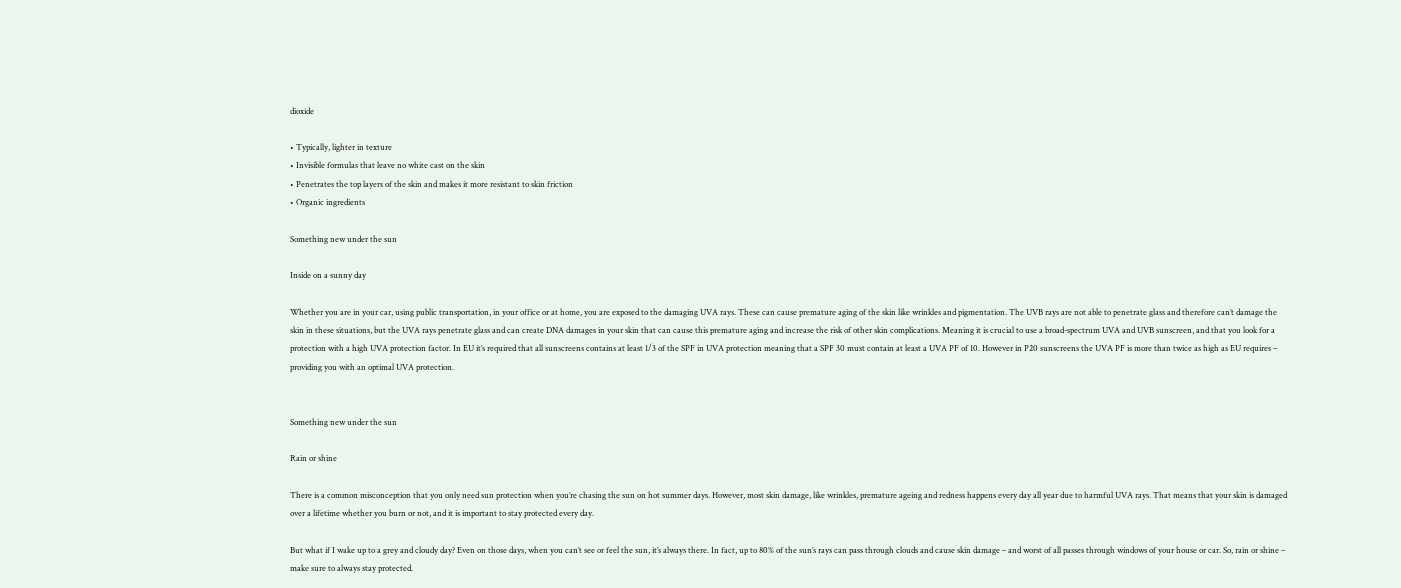dioxide

• Typically, lighter in texture
• Invisible formulas that leave no white cast on the skin
• Penetrates the top layers of the skin and makes it more resistant to skin friction
• Organic ingredients

Something new under the sun

Inside on a sunny day

Whether you are in your car, using public transportation, in your office or at home, you are exposed to the damaging UVA rays. These can cause premature aging of the skin like wrinkles and pigmentation. The UVB rays are not able to penetrate glass and therefore can’t damage the skin in these situations, but the UVA rays penetrate glass and can create DNA damages in your skin that can cause this premature aging and increase the risk of other skin complications. Meaning it is crucial to use a broad-spectrum UVA and UVB sunscreen, and that you look for a protection with a high UVA protection factor. In EU it’s required that all sunscreens contains at least 1/3 of the SPF in UVA protection meaning that a SPF 30 must contain at least a UVA PF of 10. However in P20 sunscreens the UVA PF is more than twice as high as EU requires – providing you with an optimal UVA protection.


Something new under the sun

Rain or shine

There is a common misconception that you only need sun protection when you’re chasing the sun on hot summer days. However, most skin damage, like wrinkles, premature ageing and redness happens every day all year due to harmful UVA rays. That means that your skin is damaged over a lifetime whether you burn or not, and it is important to stay protected every day.

But what if I wake up to a grey and cloudy day? Even on those days, when you can’t see or feel the sun, it’s always there. In fact, up to 80% of the sun’s rays can pass through clouds and cause skin damage – and worst of all passes through windows of your house or car. So, rain or shine – make sure to always stay protected.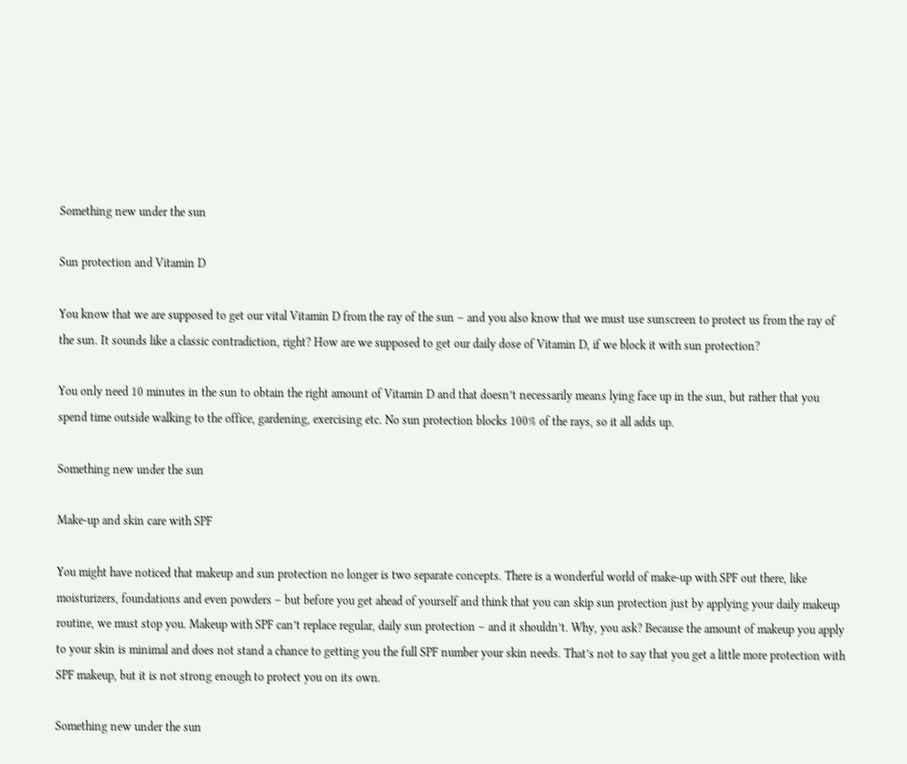Something new under the sun

Sun protection and Vitamin D

You know that we are supposed to get our vital Vitamin D from the ray of the sun – and you also know that we must use sunscreen to protect us from the ray of the sun. It sounds like a classic contradiction, right? How are we supposed to get our daily dose of Vitamin D, if we block it with sun protection?

You only need 10 minutes in the sun to obtain the right amount of Vitamin D and that doesn’t necessarily means lying face up in the sun, but rather that you spend time outside walking to the office, gardening, exercising etc. No sun protection blocks 100% of the rays, so it all adds up.

Something new under the sun

Make-up and skin care with SPF

You might have noticed that makeup and sun protection no longer is two separate concepts. There is a wonderful world of make-up with SPF out there, like moisturizers, foundations and even powders – but before you get ahead of yourself and think that you can skip sun protection just by applying your daily makeup routine, we must stop you. Makeup with SPF can’t replace regular, daily sun protection – and it shouldn’t. Why, you ask? Because the amount of makeup you apply to your skin is minimal and does not stand a chance to getting you the full SPF number your skin needs. That’s not to say that you get a little more protection with SPF makeup, but it is not strong enough to protect you on its own.

Something new under the sun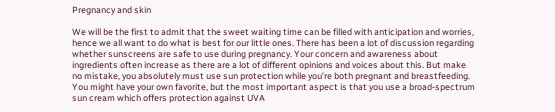Pregnancy and skin

We will be the first to admit that the sweet waiting time can be filled with anticipation and worries, hence we all want to do what is best for our little ones. There has been a lot of discussion regarding whether sunscreens are safe to use during pregnancy. Your concern and awareness about ingredients often increase as there are a lot of different opinions and voices about this. But make no mistake, you absolutely must use sun protection while you’re both pregnant and breastfeeding. You might have your own favorite, but the most important aspect is that you use a broad-spectrum sun cream which offers protection against UVA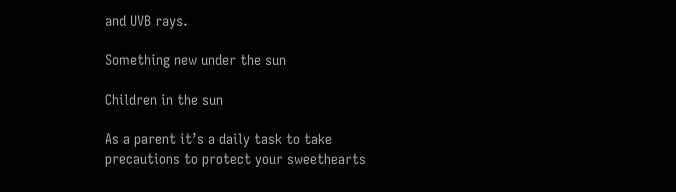and UVB rays.

Something new under the sun

Children in the sun

As a parent it’s a daily task to take precautions to protect your sweethearts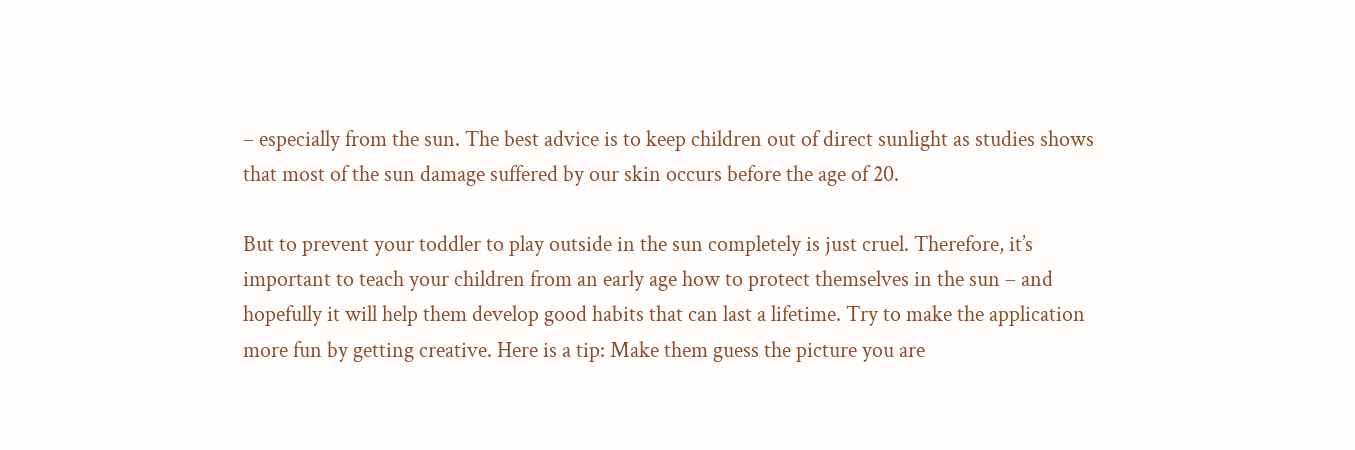– especially from the sun. The best advice is to keep children out of direct sunlight as studies shows that most of the sun damage suffered by our skin occurs before the age of 20.

But to prevent your toddler to play outside in the sun completely is just cruel. Therefore, it’s important to teach your children from an early age how to protect themselves in the sun – and hopefully it will help them develop good habits that can last a lifetime. Try to make the application more fun by getting creative. Here is a tip: Make them guess the picture you are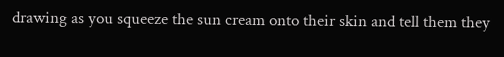drawing as you squeeze the sun cream onto their skin and tell them they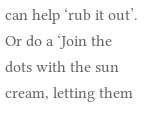can help ‘rub it out’. Or do a ‘Join the dots with the sun cream, letting them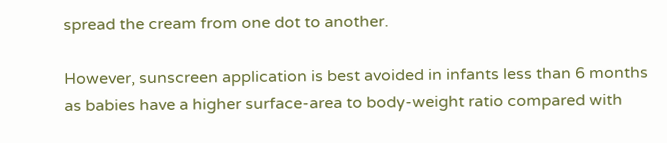spread the cream from one dot to another.

However, sunscreen application is best avoided in infants less than 6 months as babies have a higher surface-area to body-weight ratio compared with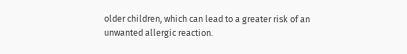older children, which can lead to a greater risk of an unwanted allergic reaction.